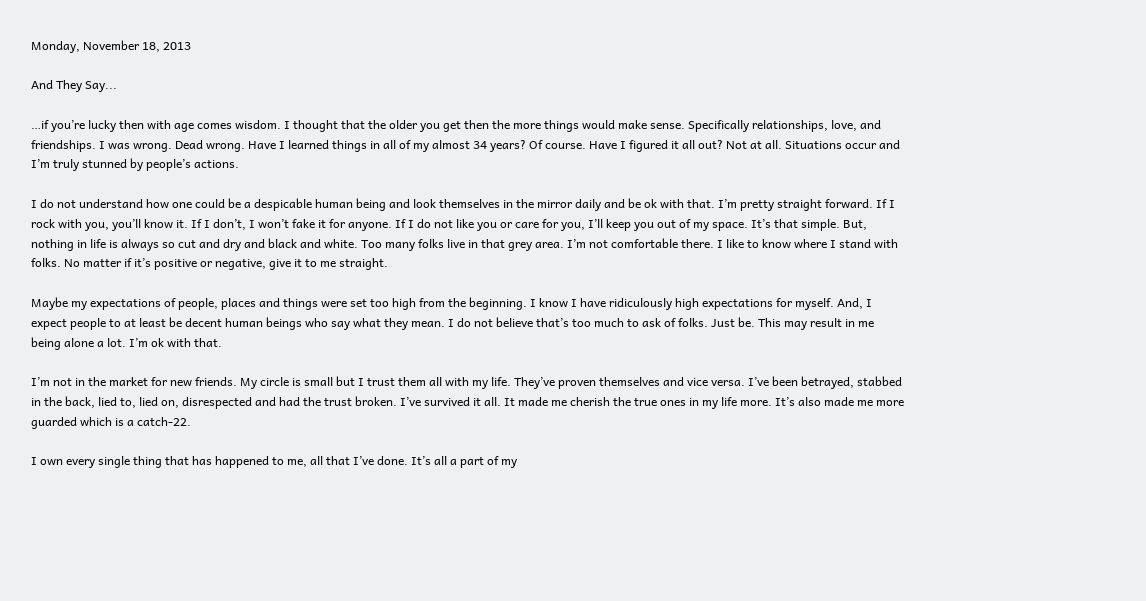Monday, November 18, 2013

And They Say...

…if you’re lucky then with age comes wisdom. I thought that the older you get then the more things would make sense. Specifically relationships, love, and friendships. I was wrong. Dead wrong. Have I learned things in all of my almost 34 years? Of course. Have I figured it all out? Not at all. Situations occur and I’m truly stunned by people’s actions.

I do not understand how one could be a despicable human being and look themselves in the mirror daily and be ok with that. I’m pretty straight forward. If I rock with you, you’ll know it. If I don’t, I won’t fake it for anyone. If I do not like you or care for you, I’ll keep you out of my space. It’s that simple. But, nothing in life is always so cut and dry and black and white. Too many folks live in that grey area. I’m not comfortable there. I like to know where I stand with folks. No matter if it’s positive or negative, give it to me straight.

Maybe my expectations of people, places and things were set too high from the beginning. I know I have ridiculously high expectations for myself. And, I expect people to at least be decent human beings who say what they mean. I do not believe that’s too much to ask of folks. Just be. This may result in me being alone a lot. I’m ok with that.

I’m not in the market for new friends. My circle is small but I trust them all with my life. They’ve proven themselves and vice versa. I’ve been betrayed, stabbed in the back, lied to, lied on, disrespected and had the trust broken. I’ve survived it all. It made me cherish the true ones in my life more. It’s also made me more guarded which is a catch-22.

I own every single thing that has happened to me, all that I’ve done. It’s all a part of my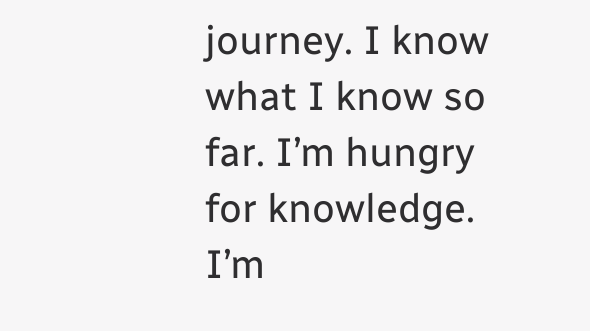journey. I know what I know so far. I’m hungry for knowledge. I’m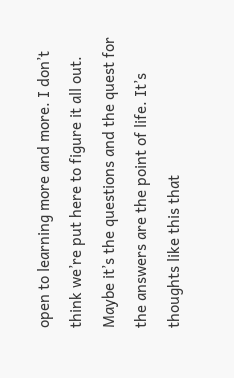open to learning more and more. I don’t think we’re put here to figure it all out. Maybe it’s the questions and the quest for the answers are the point of life. It’s thoughts like this that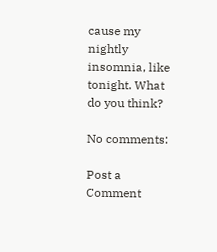cause my nightly insomnia, like tonight. What do you think?

No comments:

Post a Comment